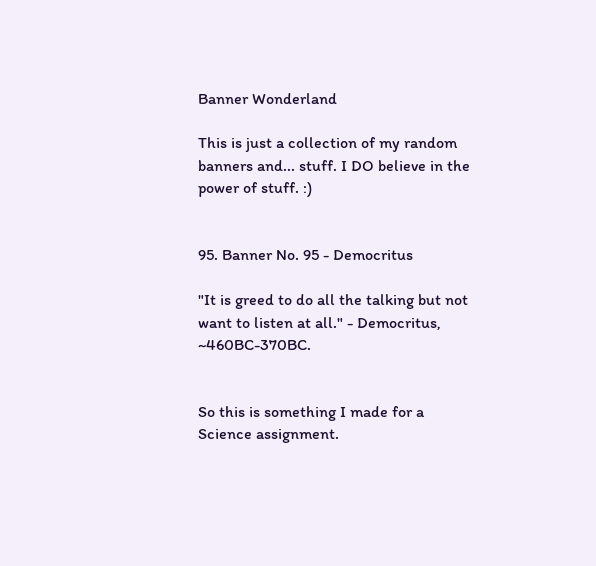Banner Wonderland

This is just a collection of my random banners and... stuff. I DO believe in the power of stuff. :)


95. Banner No. 95 - Democritus

"It is greed to do all the talking but not want to listen at all." - Democritus, ~460BC-370BC.


So this is something I made for a Science assignment.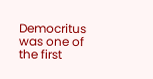Democritus was one of the first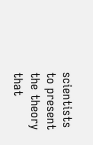scientists to present the theory that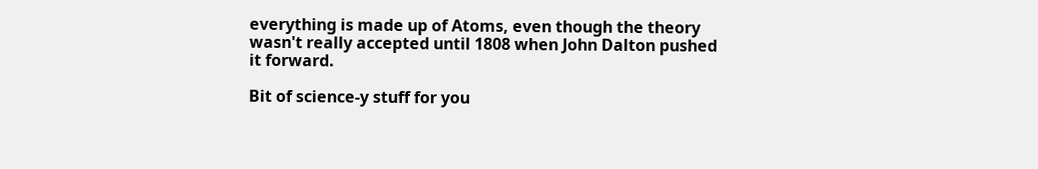everything is made up of Atoms, even though the theory wasn't really accepted until 1808 when John Dalton pushed it forward.

Bit of science-y stuff for you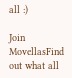all :)

Join MovellasFind out what all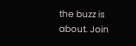the buzz is about. Join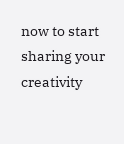now to start sharing your creativity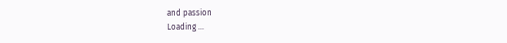and passion
Loading ...